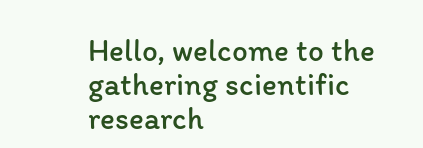Hello, welcome to the gathering scientific research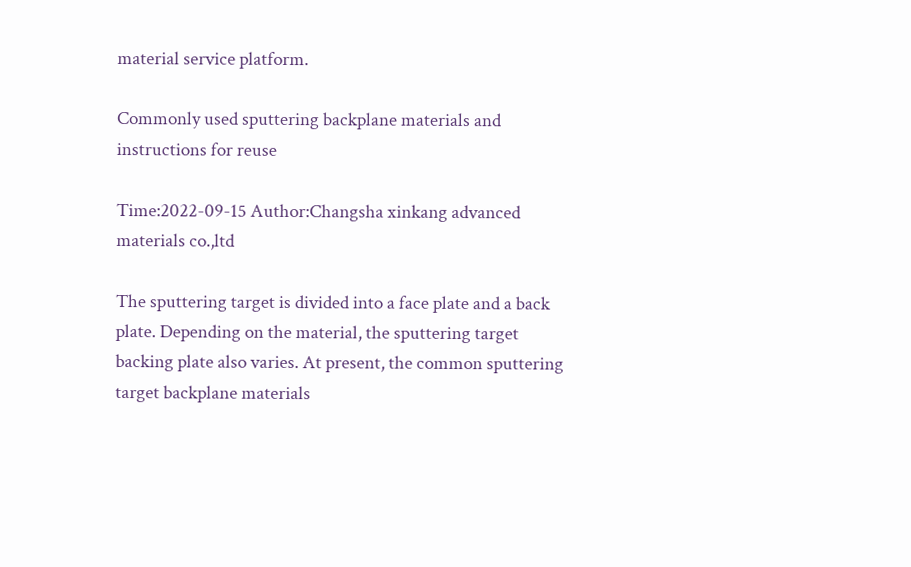material service platform.

Commonly used sputtering backplane materials and instructions for reuse

Time:2022-09-15 Author:Changsha xinkang advanced materials co.,ltd

The sputtering target is divided into a face plate and a back plate. Depending on the material, the sputtering target backing plate also varies. At present, the common sputtering target backplane materials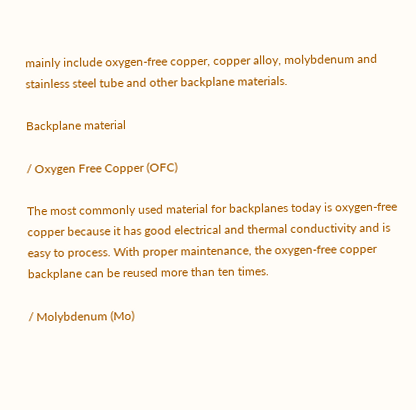mainly include oxygen-free copper, copper alloy, molybdenum and stainless steel tube and other backplane materials.

Backplane material

/ Oxygen Free Copper (OFC)

The most commonly used material for backplanes today is oxygen-free copper because it has good electrical and thermal conductivity and is easy to process. With proper maintenance, the oxygen-free copper backplane can be reused more than ten times.

/ Molybdenum (Mo)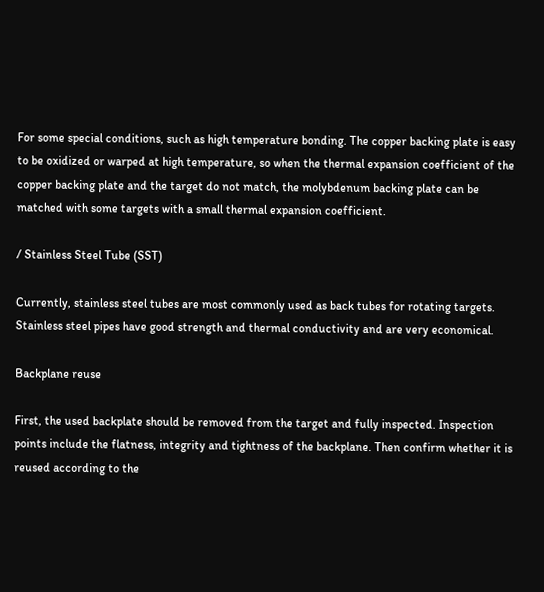For some special conditions, such as high temperature bonding. The copper backing plate is easy to be oxidized or warped at high temperature, so when the thermal expansion coefficient of the copper backing plate and the target do not match, the molybdenum backing plate can be matched with some targets with a small thermal expansion coefficient.

/ Stainless Steel Tube (SST)

Currently, stainless steel tubes are most commonly used as back tubes for rotating targets. Stainless steel pipes have good strength and thermal conductivity and are very economical.

Backplane reuse

First, the used backplate should be removed from the target and fully inspected. Inspection points include the flatness, integrity and tightness of the backplane. Then confirm whether it is reused according to the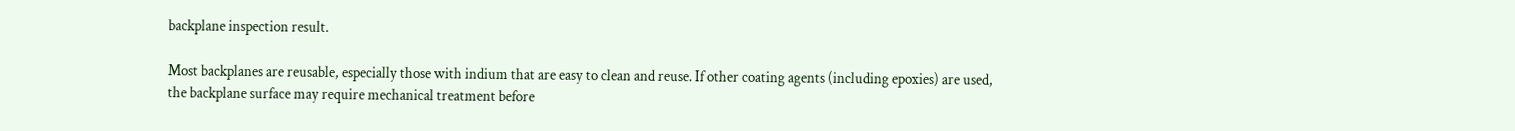backplane inspection result.

Most backplanes are reusable, especially those with indium that are easy to clean and reuse. If other coating agents (including epoxies) are used, the backplane surface may require mechanical treatment before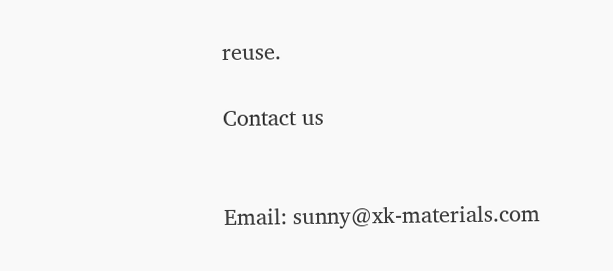reuse.

Contact us


Email: sunny@xk-materials.com